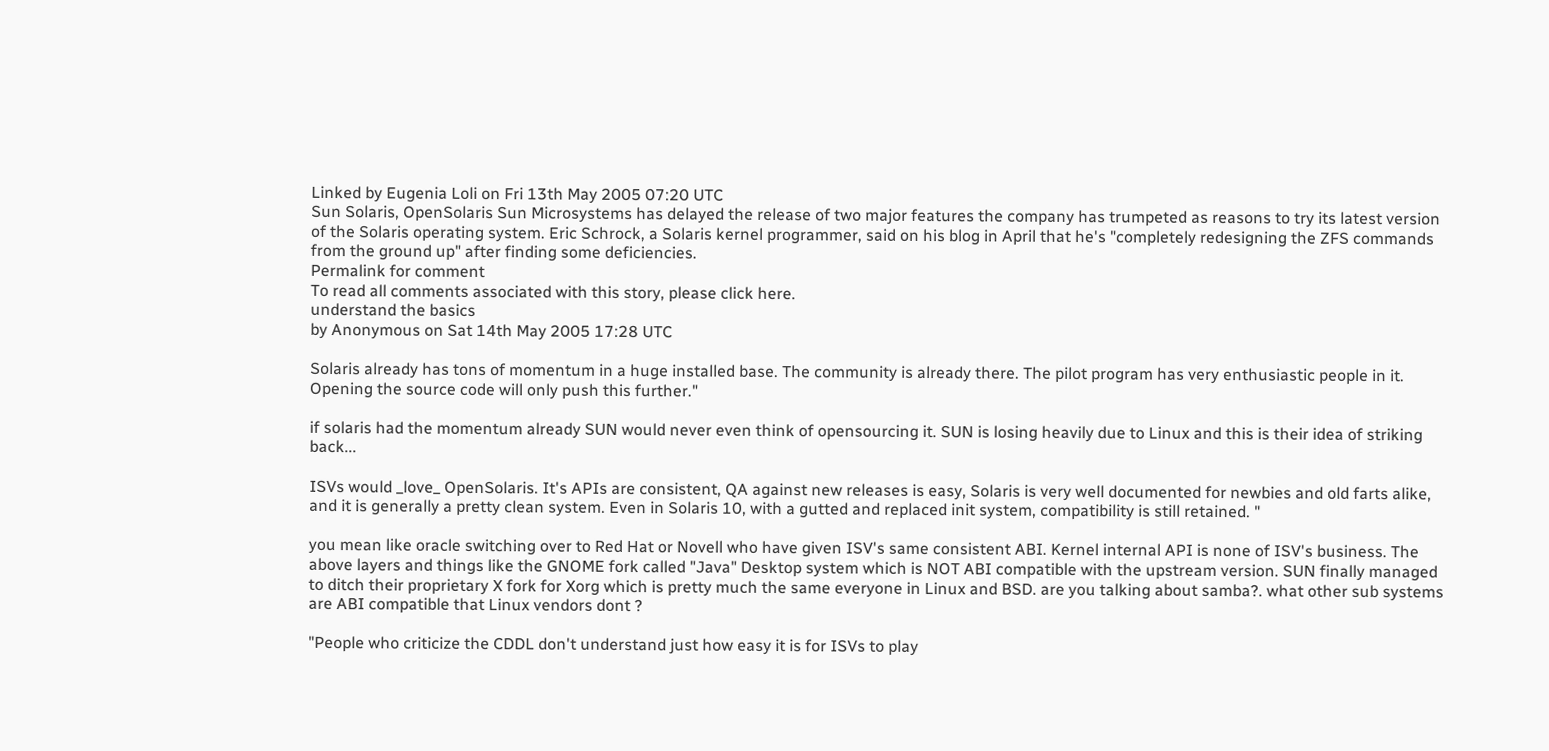Linked by Eugenia Loli on Fri 13th May 2005 07:20 UTC
Sun Solaris, OpenSolaris Sun Microsystems has delayed the release of two major features the company has trumpeted as reasons to try its latest version of the Solaris operating system. Eric Schrock, a Solaris kernel programmer, said on his blog in April that he's "completely redesigning the ZFS commands from the ground up" after finding some deficiencies.
Permalink for comment
To read all comments associated with this story, please click here.
understand the basics
by Anonymous on Sat 14th May 2005 17:28 UTC

Solaris already has tons of momentum in a huge installed base. The community is already there. The pilot program has very enthusiastic people in it. Opening the source code will only push this further."

if solaris had the momentum already SUN would never even think of opensourcing it. SUN is losing heavily due to Linux and this is their idea of striking back...

ISVs would _love_ OpenSolaris. It's APIs are consistent, QA against new releases is easy, Solaris is very well documented for newbies and old farts alike, and it is generally a pretty clean system. Even in Solaris 10, with a gutted and replaced init system, compatibility is still retained. "

you mean like oracle switching over to Red Hat or Novell who have given ISV's same consistent ABI. Kernel internal API is none of ISV's business. The above layers and things like the GNOME fork called "Java" Desktop system which is NOT ABI compatible with the upstream version. SUN finally managed to ditch their proprietary X fork for Xorg which is pretty much the same everyone in Linux and BSD. are you talking about samba?. what other sub systems are ABI compatible that Linux vendors dont ?

"People who criticize the CDDL don't understand just how easy it is for ISVs to play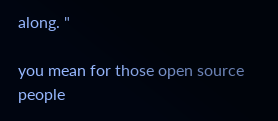along. "

you mean for those open source people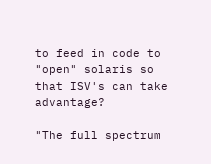to feed in code to "open" solaris so that ISV's can take advantage?

"The full spectrum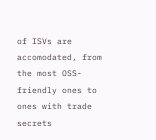of ISVs are accomodated, from the most OSS-friendly ones to ones with trade secrets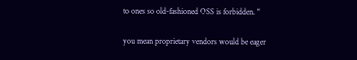to ones so old-fashioned OSS is forbidden. "

you mean proprietary vendors would be eager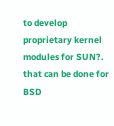to develop proprietary kernel modules for SUN?. that can be done for BSD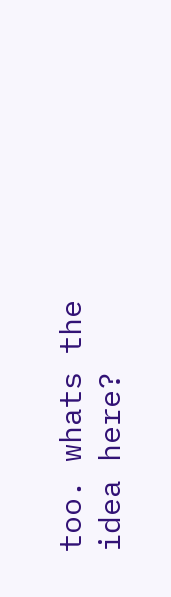too. whats the idea here?